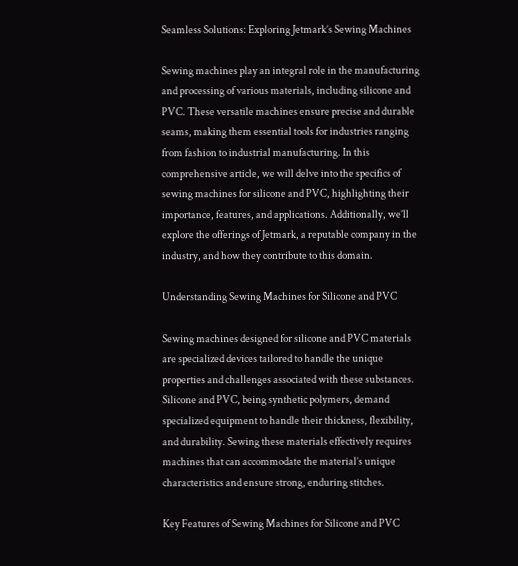Seamless Solutions: Exploring Jetmark’s Sewing Machines

Sewing machines play an integral role in the manufacturing and processing of various materials, including silicone and PVC. These versatile machines ensure precise and durable seams, making them essential tools for industries ranging from fashion to industrial manufacturing. In this comprehensive article, we will delve into the specifics of sewing machines for silicone and PVC, highlighting their importance, features, and applications. Additionally, we’ll explore the offerings of Jetmark, a reputable company in the industry, and how they contribute to this domain.

Understanding Sewing Machines for Silicone and PVC

Sewing machines designed for silicone and PVC materials are specialized devices tailored to handle the unique properties and challenges associated with these substances. Silicone and PVC, being synthetic polymers, demand specialized equipment to handle their thickness, flexibility, and durability. Sewing these materials effectively requires machines that can accommodate the material’s unique characteristics and ensure strong, enduring stitches.

Key Features of Sewing Machines for Silicone and PVC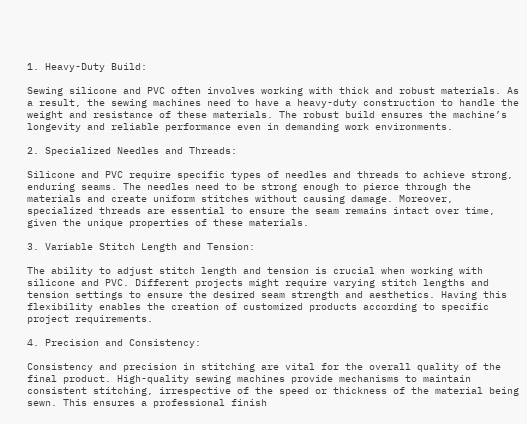1. Heavy-Duty Build:

Sewing silicone and PVC often involves working with thick and robust materials. As a result, the sewing machines need to have a heavy-duty construction to handle the weight and resistance of these materials. The robust build ensures the machine’s longevity and reliable performance even in demanding work environments.

2. Specialized Needles and Threads:

Silicone and PVC require specific types of needles and threads to achieve strong, enduring seams. The needles need to be strong enough to pierce through the materials and create uniform stitches without causing damage. Moreover, specialized threads are essential to ensure the seam remains intact over time, given the unique properties of these materials.

3. Variable Stitch Length and Tension:

The ability to adjust stitch length and tension is crucial when working with silicone and PVC. Different projects might require varying stitch lengths and tension settings to ensure the desired seam strength and aesthetics. Having this flexibility enables the creation of customized products according to specific project requirements.

4. Precision and Consistency:

Consistency and precision in stitching are vital for the overall quality of the final product. High-quality sewing machines provide mechanisms to maintain consistent stitching, irrespective of the speed or thickness of the material being sewn. This ensures a professional finish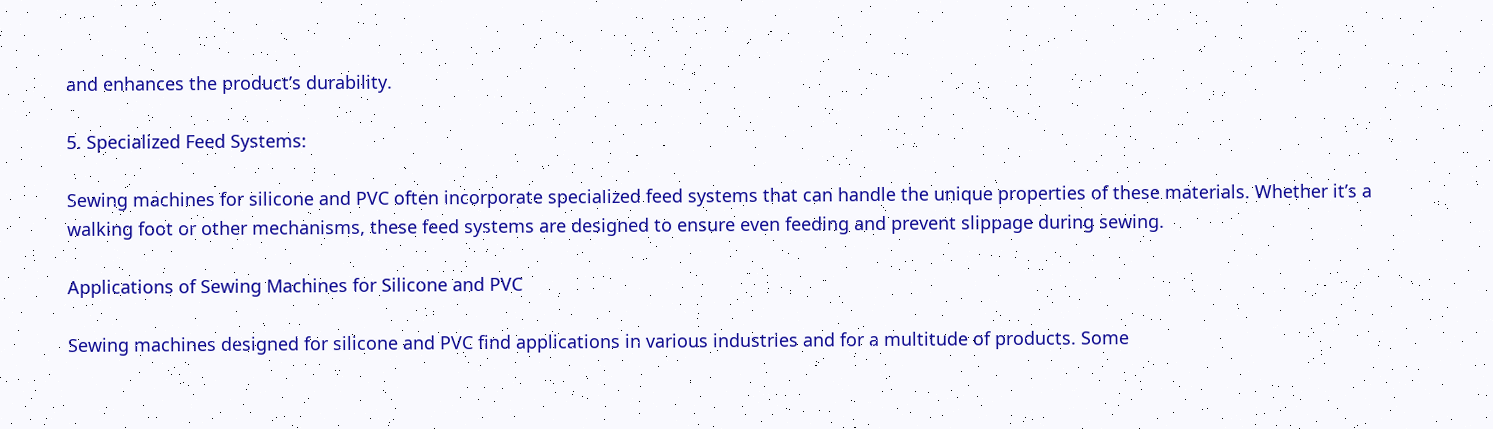and enhances the product’s durability.

5. Specialized Feed Systems:

Sewing machines for silicone and PVC often incorporate specialized feed systems that can handle the unique properties of these materials. Whether it’s a walking foot or other mechanisms, these feed systems are designed to ensure even feeding and prevent slippage during sewing.

Applications of Sewing Machines for Silicone and PVC

Sewing machines designed for silicone and PVC find applications in various industries and for a multitude of products. Some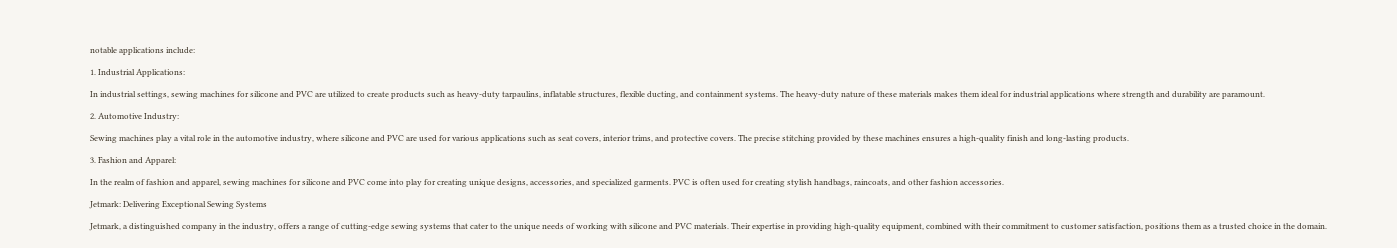notable applications include:

1. Industrial Applications:

In industrial settings, sewing machines for silicone and PVC are utilized to create products such as heavy-duty tarpaulins, inflatable structures, flexible ducting, and containment systems. The heavy-duty nature of these materials makes them ideal for industrial applications where strength and durability are paramount.

2. Automotive Industry:

Sewing machines play a vital role in the automotive industry, where silicone and PVC are used for various applications such as seat covers, interior trims, and protective covers. The precise stitching provided by these machines ensures a high-quality finish and long-lasting products.

3. Fashion and Apparel:

In the realm of fashion and apparel, sewing machines for silicone and PVC come into play for creating unique designs, accessories, and specialized garments. PVC is often used for creating stylish handbags, raincoats, and other fashion accessories.

Jetmark: Delivering Exceptional Sewing Systems

Jetmark, a distinguished company in the industry, offers a range of cutting-edge sewing systems that cater to the unique needs of working with silicone and PVC materials. Their expertise in providing high-quality equipment, combined with their commitment to customer satisfaction, positions them as a trusted choice in the domain.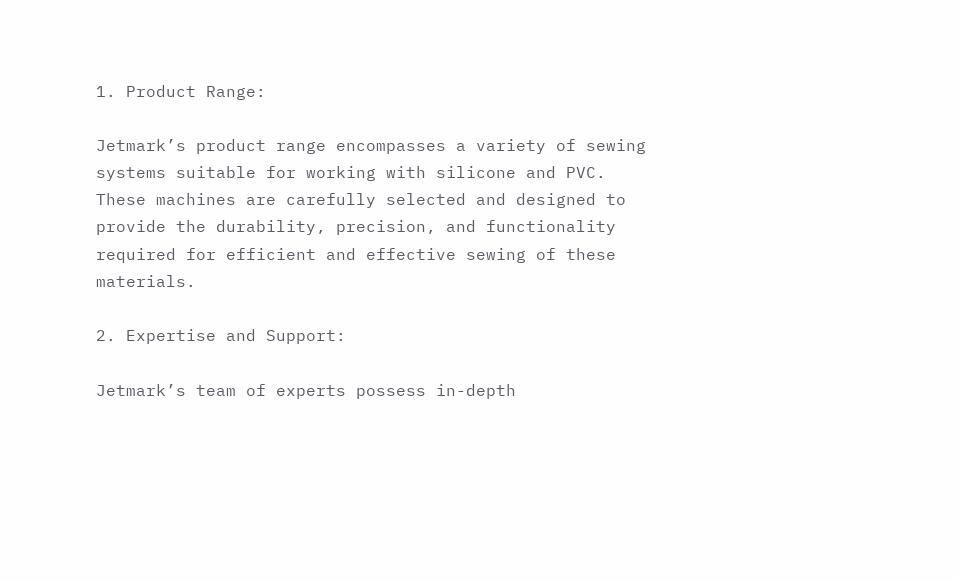1. Product Range:

Jetmark’s product range encompasses a variety of sewing systems suitable for working with silicone and PVC. These machines are carefully selected and designed to provide the durability, precision, and functionality required for efficient and effective sewing of these materials.

2. Expertise and Support:

Jetmark’s team of experts possess in-depth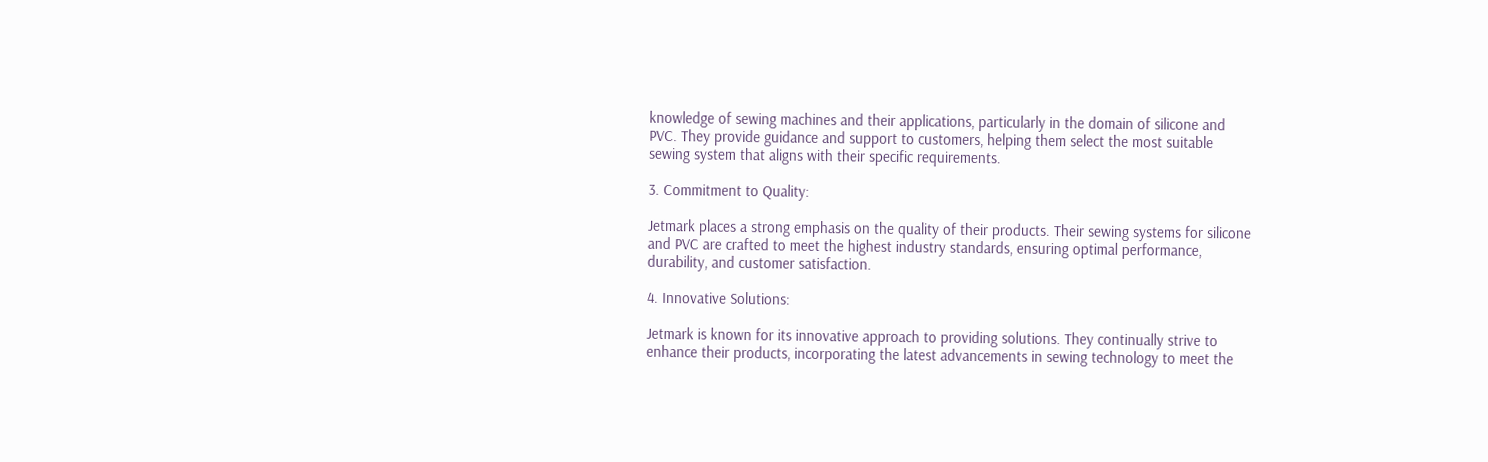knowledge of sewing machines and their applications, particularly in the domain of silicone and PVC. They provide guidance and support to customers, helping them select the most suitable sewing system that aligns with their specific requirements.

3. Commitment to Quality:

Jetmark places a strong emphasis on the quality of their products. Their sewing systems for silicone and PVC are crafted to meet the highest industry standards, ensuring optimal performance, durability, and customer satisfaction.

4. Innovative Solutions:

Jetmark is known for its innovative approach to providing solutions. They continually strive to enhance their products, incorporating the latest advancements in sewing technology to meet the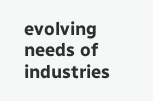evolving needs of industries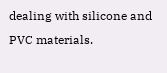dealing with silicone and PVC materials.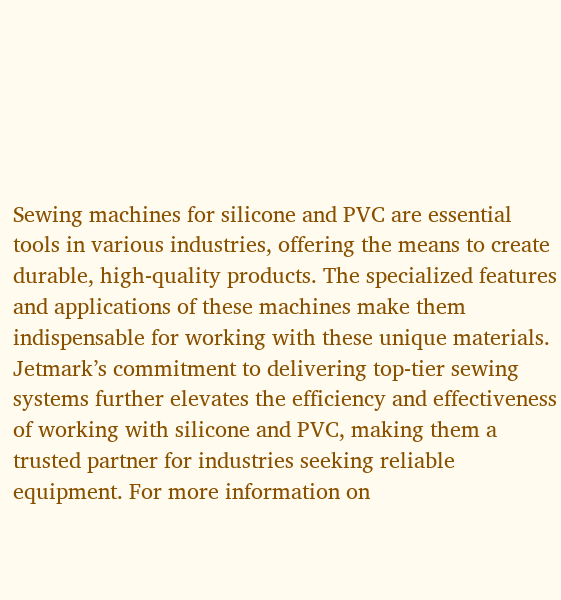Sewing machines for silicone and PVC are essential tools in various industries, offering the means to create durable, high-quality products. The specialized features and applications of these machines make them indispensable for working with these unique materials. Jetmark’s commitment to delivering top-tier sewing systems further elevates the efficiency and effectiveness of working with silicone and PVC, making them a trusted partner for industries seeking reliable equipment. For more information on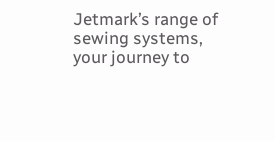Jetmark’s range of sewing systems, your journey to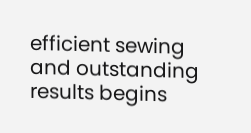efficient sewing and outstanding results begins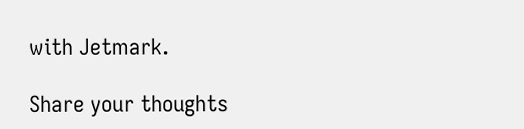with Jetmark.

Share your thoughts